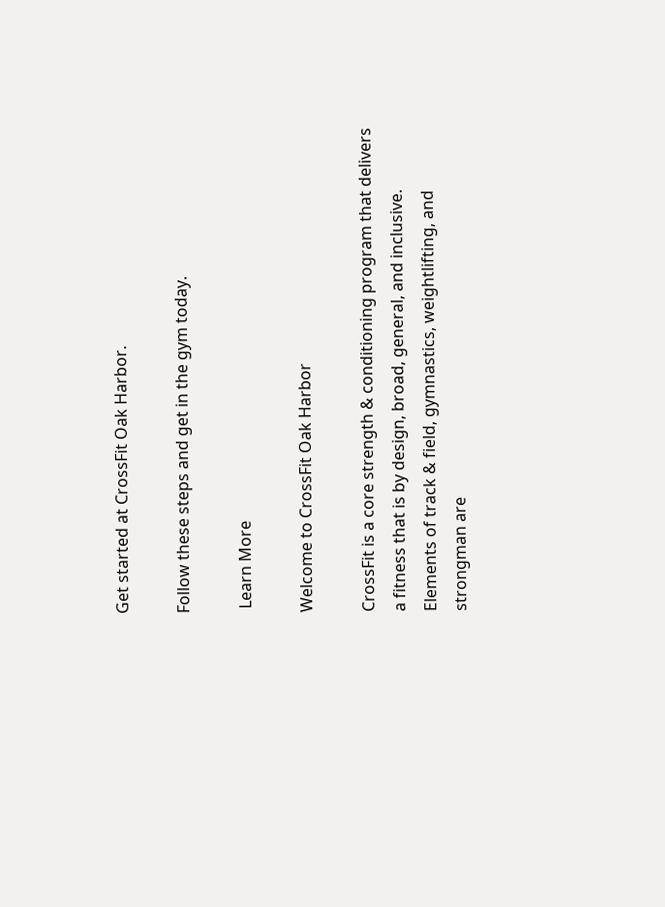Get started at CrossFit Oak Harbor.

Follow these steps and get in the gym today.

 Learn More

Welcome to CrossFit Oak Harbor

CrossFit is a core strength & conditioning program that delivers a fitness that is by design, broad, general, and inclusive. Elements of track & field, gymnastics, weightlifting, and strongman are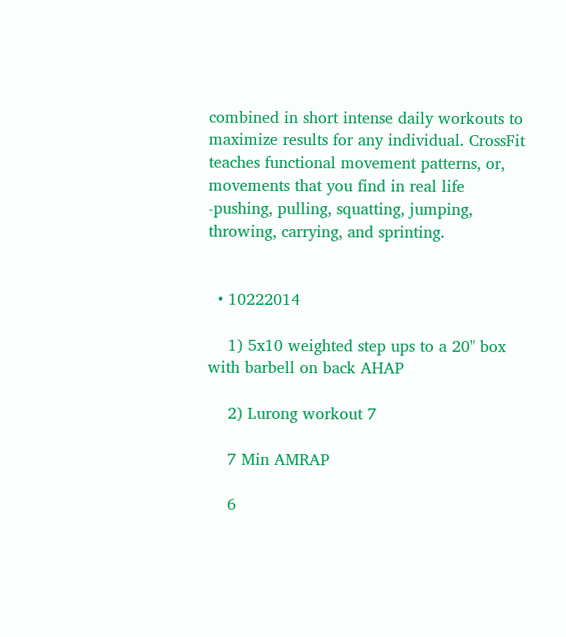combined in short intense daily workouts to maximize results for any individual. CrossFit teaches functional movement patterns, or, movements that you find in real life -pushing, pulling, squatting, jumping, throwing, carrying, and sprinting.


  • 10222014

    1) 5x10 weighted step ups to a 20" box with barbell on back AHAP

    2) Lurong workout 7

    7 Min AMRAP

    6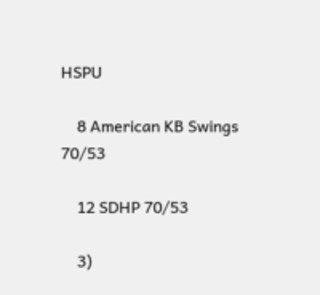HSPU

    8 American KB Swings 70/53

    12 SDHP 70/53

    3)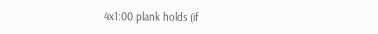4x1:00 plank holds (if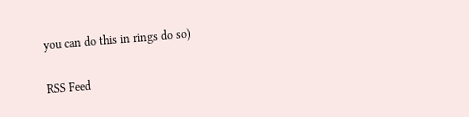you can do this in rings do so)

RSS Feed